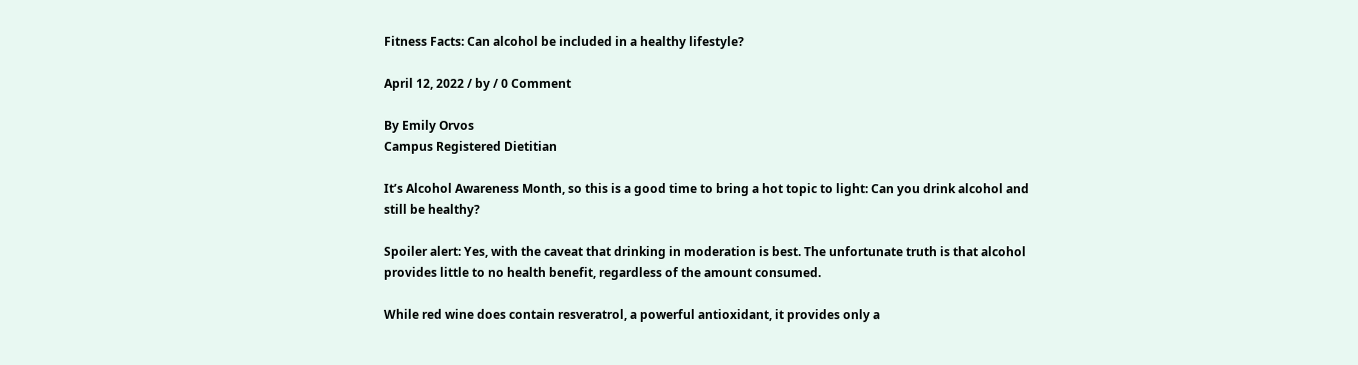Fitness Facts: Can alcohol be included in a healthy lifestyle?

April 12, 2022 / by / 0 Comment

By Emily Orvos
Campus Registered Dietitian

It’s Alcohol Awareness Month, so this is a good time to bring a hot topic to light: Can you drink alcohol and still be healthy?

Spoiler alert: Yes, with the caveat that drinking in moderation is best. The unfortunate truth is that alcohol provides little to no health benefit, regardless of the amount consumed.

While red wine does contain resveratrol, a powerful antioxidant, it provides only a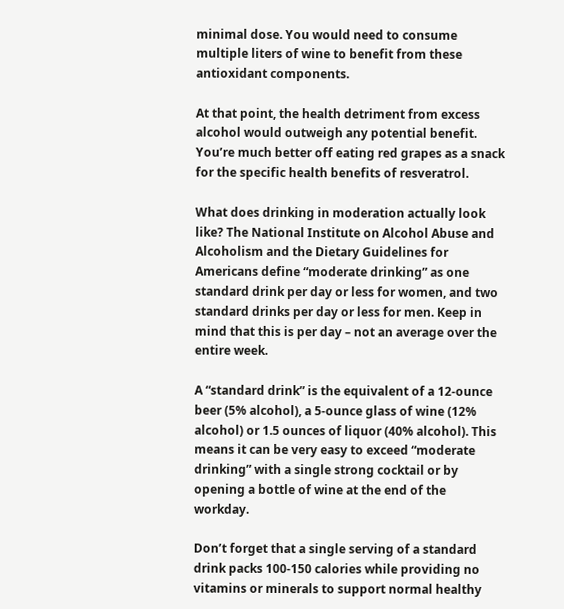minimal dose. You would need to consume multiple liters of wine to benefit from these antioxidant components.

At that point, the health detriment from excess alcohol would outweigh any potential benefit. You’re much better off eating red grapes as a snack for the specific health benefits of resveratrol.

What does drinking in moderation actually look like? The National Institute on Alcohol Abuse and Alcoholism and the Dietary Guidelines for Americans define “moderate drinking” as one standard drink per day or less for women, and two standard drinks per day or less for men. Keep in mind that this is per day – not an average over the entire week.

A “standard drink” is the equivalent of a 12-ounce beer (5% alcohol), a 5-ounce glass of wine (12% alcohol) or 1.5 ounces of liquor (40% alcohol). This means it can be very easy to exceed “moderate drinking” with a single strong cocktail or by opening a bottle of wine at the end of the workday.

Don’t forget that a single serving of a standard drink packs 100-150 calories while providing no vitamins or minerals to support normal healthy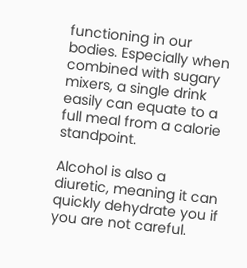functioning in our bodies. Especially when combined with sugary mixers, a single drink easily can equate to a full meal from a calorie standpoint.

Alcohol is also a diuretic, meaning it can quickly dehydrate you if you are not careful.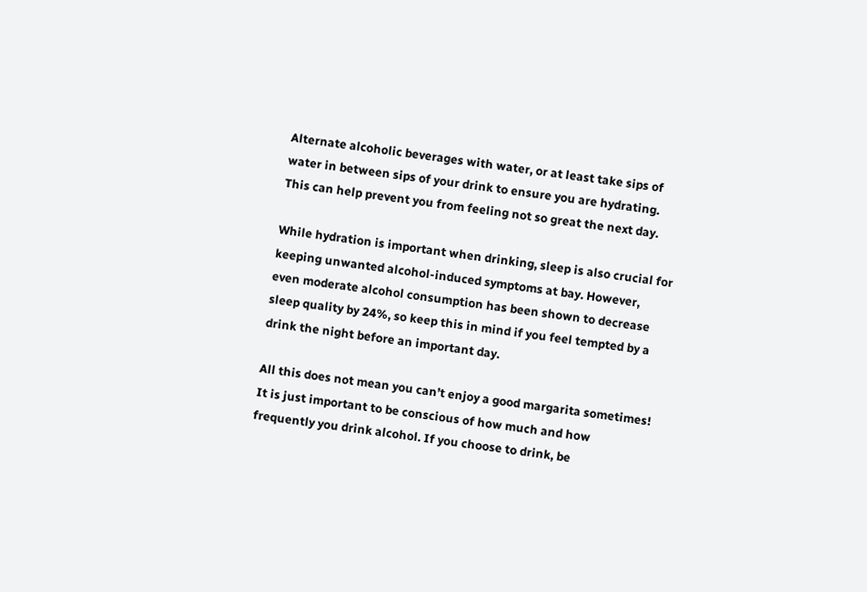Alternate alcoholic beverages with water, or at least take sips of water in between sips of your drink to ensure you are hydrating. This can help prevent you from feeling not so great the next day.

While hydration is important when drinking, sleep is also crucial for keeping unwanted alcohol-induced symptoms at bay. However, even moderate alcohol consumption has been shown to decrease sleep quality by 24%, so keep this in mind if you feel tempted by a drink the night before an important day.

All this does not mean you can’t enjoy a good margarita sometimes! It is just important to be conscious of how much and how frequently you drink alcohol. If you choose to drink, be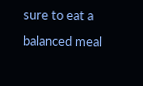sure to eat a balanced meal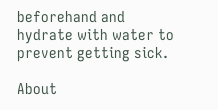beforehand and hydrate with water to prevent getting sick.

About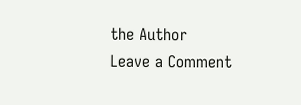the Author
Leave a Comment